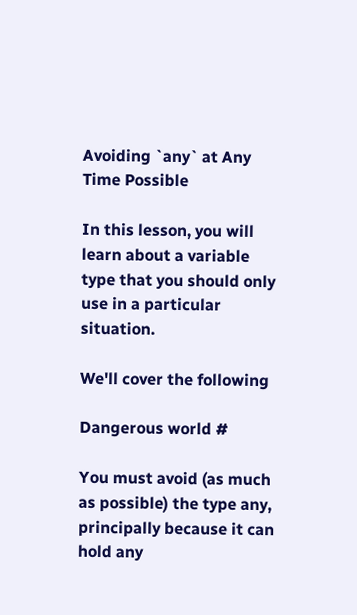Avoiding `any` at Any Time Possible

In this lesson, you will learn about a variable type that you should only use in a particular situation.

We'll cover the following

Dangerous world #

You must avoid (as much as possible) the type any, principally because it can hold any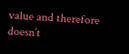value and therefore doesn’t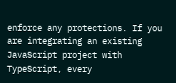enforce any protections. If you are integrating an existing JavaScript project with TypeScript, every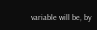variable will be, by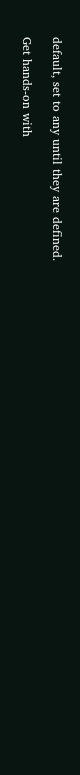default, set to any until they are defined.

Get hands-on with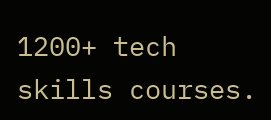1200+ tech skills courses.